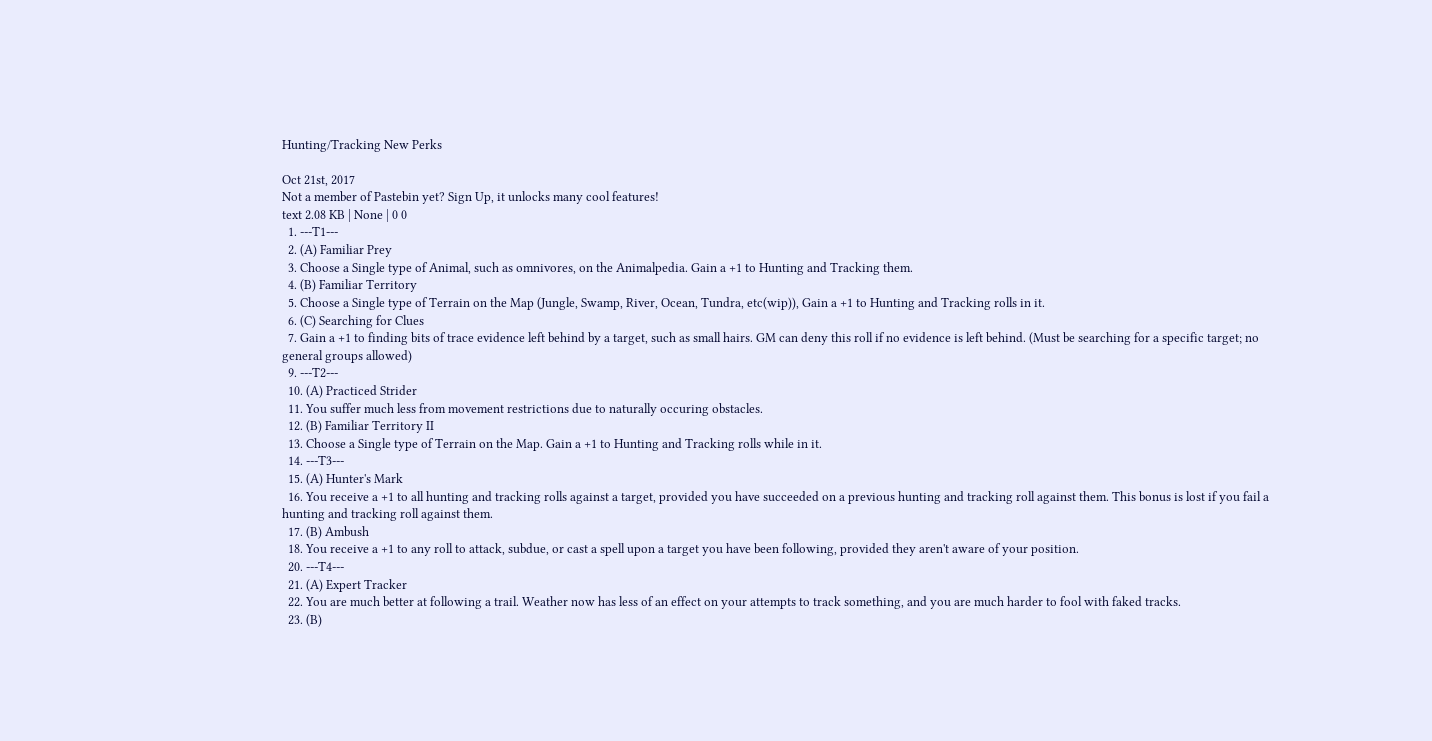Hunting/Tracking New Perks

Oct 21st, 2017
Not a member of Pastebin yet? Sign Up, it unlocks many cool features!
text 2.08 KB | None | 0 0
  1. ---T1---
  2. (A) Familiar Prey
  3. Choose a Single type of Animal, such as omnivores, on the Animalpedia. Gain a +1 to Hunting and Tracking them.
  4. (B) Familiar Territory
  5. Choose a Single type of Terrain on the Map (Jungle, Swamp, River, Ocean, Tundra, etc(wip)), Gain a +1 to Hunting and Tracking rolls in it.
  6. (C) Searching for Clues
  7. Gain a +1 to finding bits of trace evidence left behind by a target, such as small hairs. GM can deny this roll if no evidence is left behind. (Must be searching for a specific target; no general groups allowed)
  9. ---T2---
  10. (A) Practiced Strider
  11. You suffer much less from movement restrictions due to naturally occuring obstacles.
  12. (B) Familiar Territory II
  13. Choose a Single type of Terrain on the Map. Gain a +1 to Hunting and Tracking rolls while in it.
  14. ---T3---
  15. (A) Hunter's Mark
  16. You receive a +1 to all hunting and tracking rolls against a target, provided you have succeeded on a previous hunting and tracking roll against them. This bonus is lost if you fail a hunting and tracking roll against them.
  17. (B) Ambush
  18. You receive a +1 to any roll to attack, subdue, or cast a spell upon a target you have been following, provided they aren't aware of your position.
  20. ---T4---
  21. (A) Expert Tracker
  22. You are much better at following a trail. Weather now has less of an effect on your attempts to track something, and you are much harder to fool with faked tracks.
  23. (B)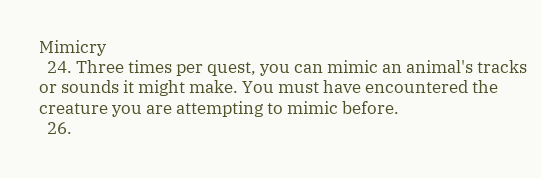Mimicry
  24. Three times per quest, you can mimic an animal's tracks or sounds it might make. You must have encountered the creature you are attempting to mimic before.
  26.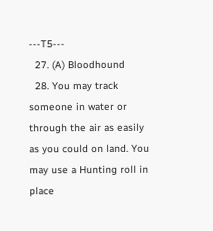---T5---
  27. (A) Bloodhound
  28. You may track someone in water or through the air as easily as you could on land. You may use a Hunting roll in place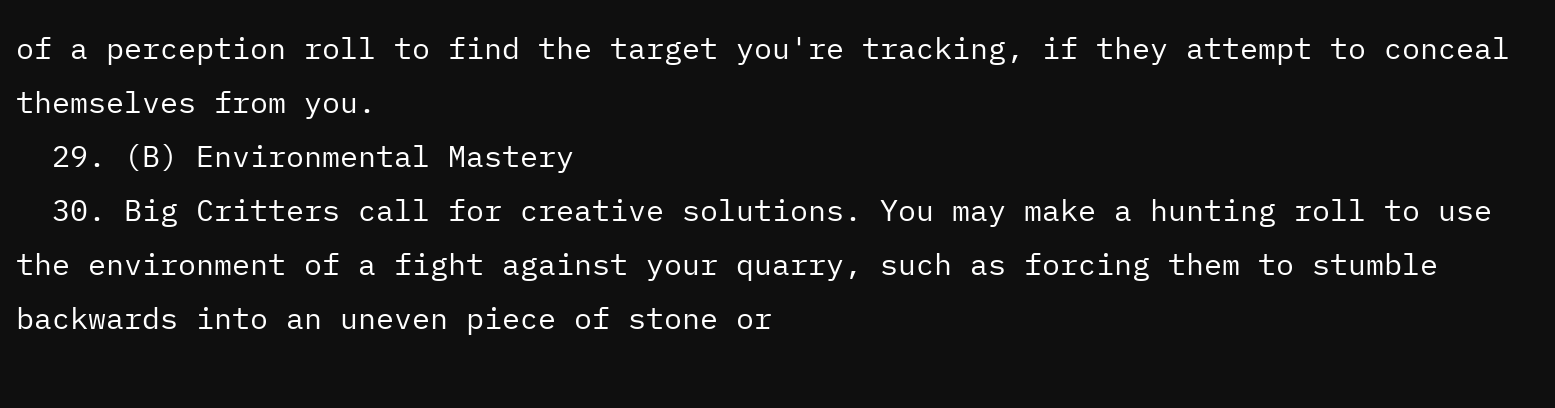of a perception roll to find the target you're tracking, if they attempt to conceal themselves from you.
  29. (B) Environmental Mastery
  30. Big Critters call for creative solutions. You may make a hunting roll to use the environment of a fight against your quarry, such as forcing them to stumble backwards into an uneven piece of stone or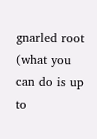gnarled root (what you can do is up to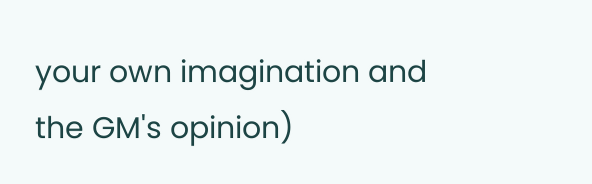your own imagination and the GM's opinion)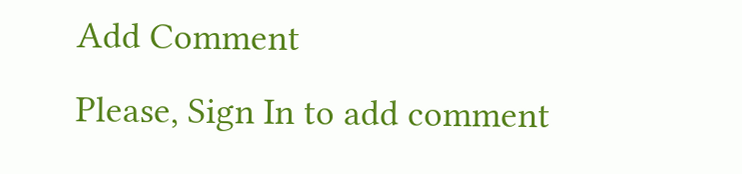Add Comment
Please, Sign In to add comment